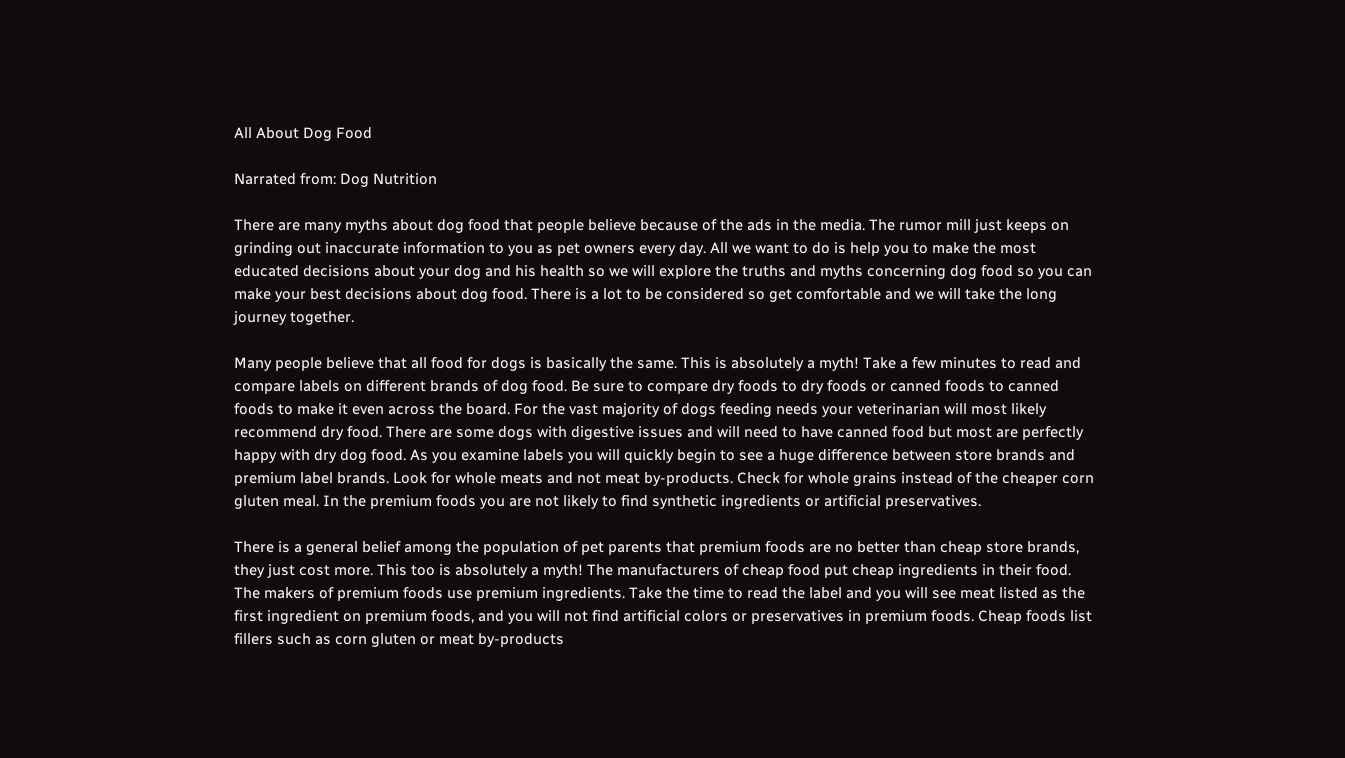All About Dog Food

Narrated from: Dog Nutrition

There are many myths about dog food that people believe because of the ads in the media. The rumor mill just keeps on grinding out inaccurate information to you as pet owners every day. All we want to do is help you to make the most educated decisions about your dog and his health so we will explore the truths and myths concerning dog food so you can make your best decisions about dog food. There is a lot to be considered so get comfortable and we will take the long journey together.

Many people believe that all food for dogs is basically the same. This is absolutely a myth! Take a few minutes to read and compare labels on different brands of dog food. Be sure to compare dry foods to dry foods or canned foods to canned foods to make it even across the board. For the vast majority of dogs feeding needs your veterinarian will most likely recommend dry food. There are some dogs with digestive issues and will need to have canned food but most are perfectly happy with dry dog food. As you examine labels you will quickly begin to see a huge difference between store brands and premium label brands. Look for whole meats and not meat by-products. Check for whole grains instead of the cheaper corn gluten meal. In the premium foods you are not likely to find synthetic ingredients or artificial preservatives.

There is a general belief among the population of pet parents that premium foods are no better than cheap store brands, they just cost more. This too is absolutely a myth! The manufacturers of cheap food put cheap ingredients in their food. The makers of premium foods use premium ingredients. Take the time to read the label and you will see meat listed as the first ingredient on premium foods, and you will not find artificial colors or preservatives in premium foods. Cheap foods list fillers such as corn gluten or meat by-products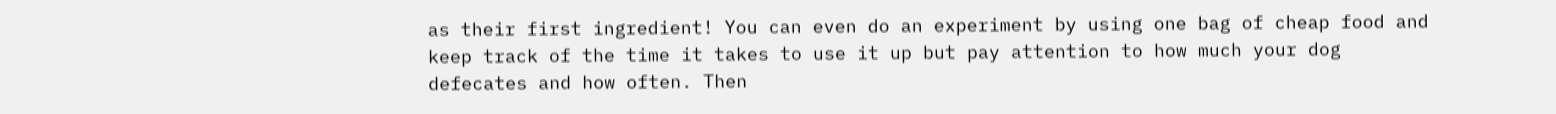as their first ingredient! You can even do an experiment by using one bag of cheap food and keep track of the time it takes to use it up but pay attention to how much your dog defecates and how often. Then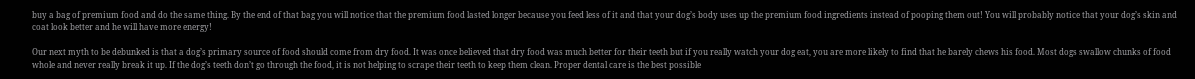buy a bag of premium food and do the same thing. By the end of that bag you will notice that the premium food lasted longer because you feed less of it and that your dog’s body uses up the premium food ingredients instead of pooping them out! You will probably notice that your dog’s skin and coat look better and he will have more energy!

Our next myth to be debunked is that a dog’s primary source of food should come from dry food. It was once believed that dry food was much better for their teeth but if you really watch your dog eat, you are more likely to find that he barely chews his food. Most dogs swallow chunks of food whole and never really break it up. If the dog’s teeth don’t go through the food, it is not helping to scrape their teeth to keep them clean. Proper dental care is the best possible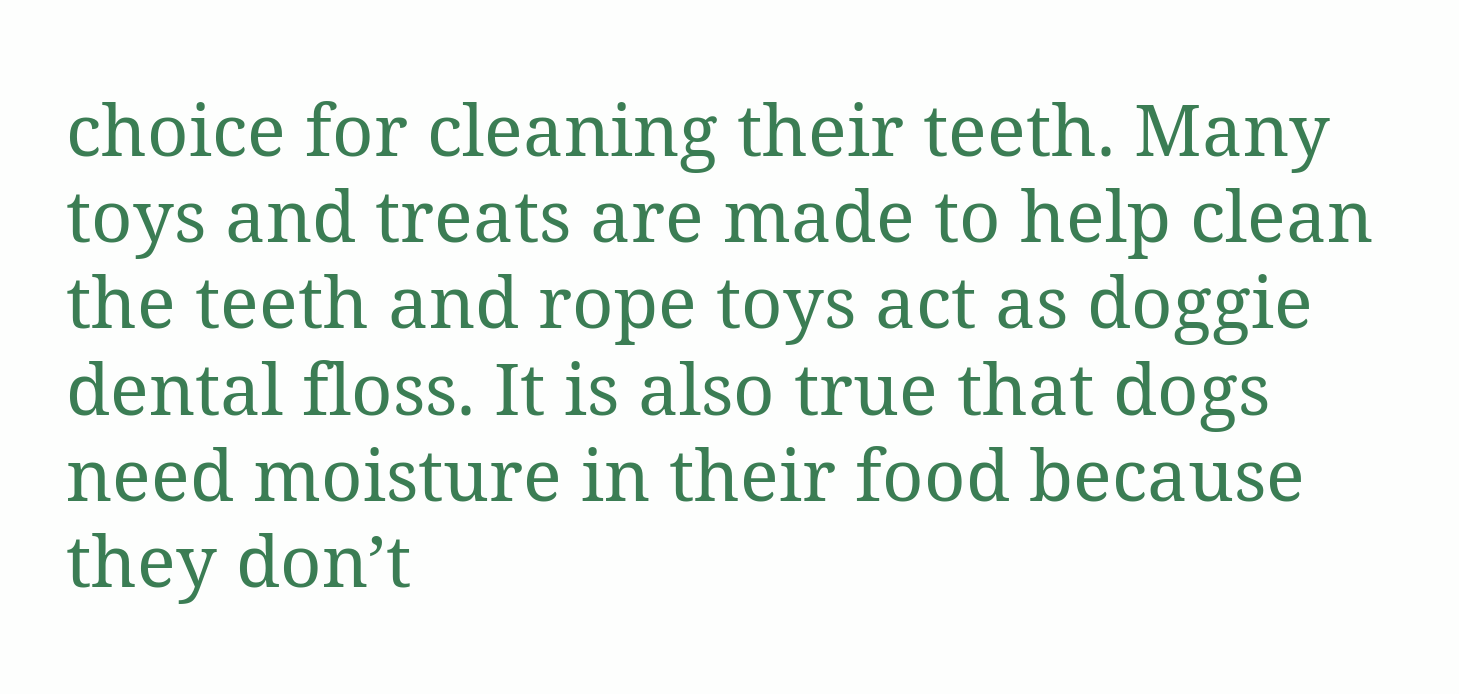choice for cleaning their teeth. Many toys and treats are made to help clean the teeth and rope toys act as doggie dental floss. It is also true that dogs need moisture in their food because they don’t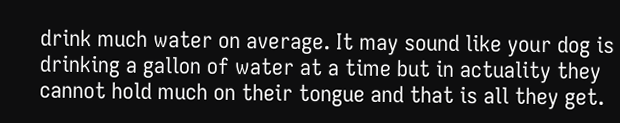drink much water on average. It may sound like your dog is drinking a gallon of water at a time but in actuality they cannot hold much on their tongue and that is all they get.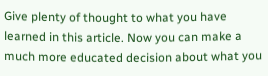Give plenty of thought to what you have learned in this article. Now you can make a much more educated decision about what you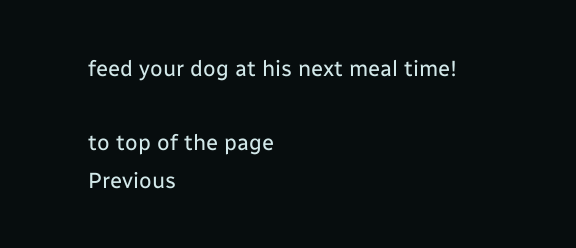feed your dog at his next meal time!

to top of the page
Previous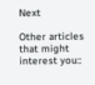Next

Other articles that might interest you::